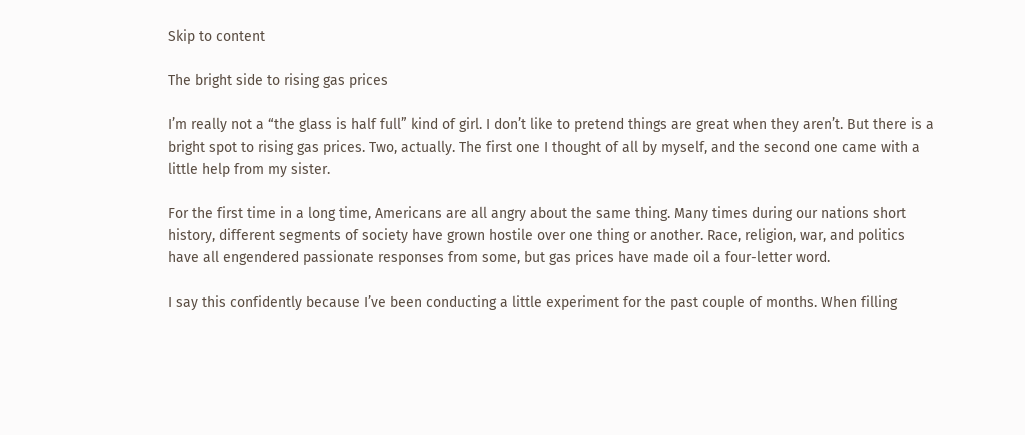Skip to content

The bright side to rising gas prices

I’m really not a “the glass is half full” kind of girl. I don’t like to pretend things are great when they aren’t. But there is a bright spot to rising gas prices. Two, actually. The first one I thought of all by myself, and the second one came with a little help from my sister.

For the first time in a long time, Americans are all angry about the same thing. Many times during our nations short history, different segments of society have grown hostile over one thing or another. Race, religion, war, and politics have all engendered passionate responses from some, but gas prices have made oil a four-letter word.

I say this confidently because I’ve been conducting a little experiment for the past couple of months. When filling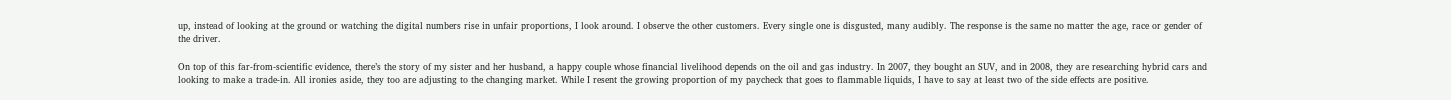up, instead of looking at the ground or watching the digital numbers rise in unfair proportions, I look around. I observe the other customers. Every single one is disgusted, many audibly. The response is the same no matter the age, race or gender of the driver.

On top of this far-from-scientific evidence, there’s the story of my sister and her husband, a happy couple whose financial livelihood depends on the oil and gas industry. In 2007, they bought an SUV, and in 2008, they are researching hybrid cars and looking to make a trade-in. All ironies aside, they too are adjusting to the changing market. While I resent the growing proportion of my paycheck that goes to flammable liquids, I have to say at least two of the side effects are positive.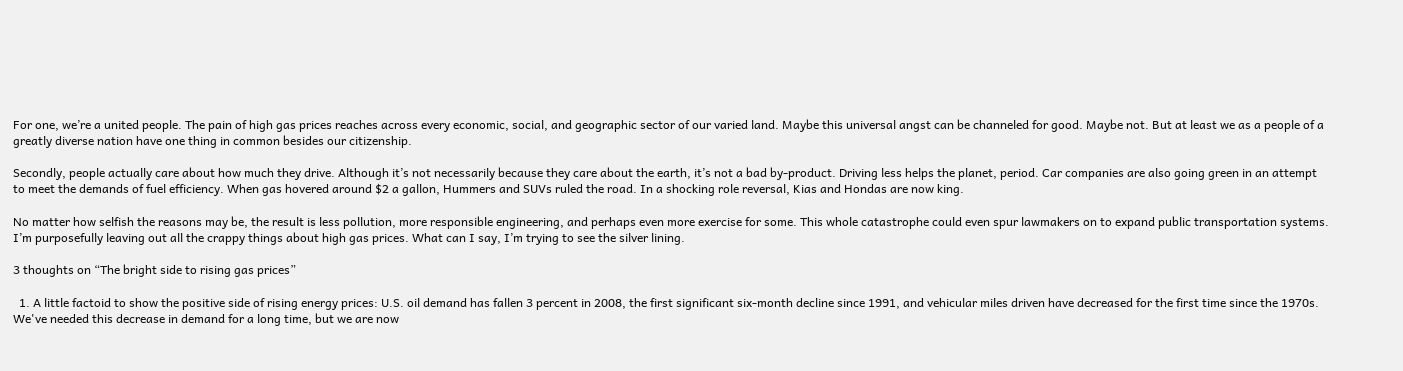For one, we’re a united people. The pain of high gas prices reaches across every economic, social, and geographic sector of our varied land. Maybe this universal angst can be channeled for good. Maybe not. But at least we as a people of a greatly diverse nation have one thing in common besides our citizenship.

Secondly, people actually care about how much they drive. Although it’s not necessarily because they care about the earth, it’s not a bad by-product. Driving less helps the planet, period. Car companies are also going green in an attempt to meet the demands of fuel efficiency. When gas hovered around $2 a gallon, Hummers and SUVs ruled the road. In a shocking role reversal, Kias and Hondas are now king.

No matter how selfish the reasons may be, the result is less pollution, more responsible engineering, and perhaps even more exercise for some. This whole catastrophe could even spur lawmakers on to expand public transportation systems. I’m purposefully leaving out all the crappy things about high gas prices. What can I say, I’m trying to see the silver lining.

3 thoughts on “The bright side to rising gas prices”

  1. A little factoid to show the positive side of rising energy prices: U.S. oil demand has fallen 3 percent in 2008, the first significant six-month decline since 1991, and vehicular miles driven have decreased for the first time since the 1970s. We've needed this decrease in demand for a long time, but we are now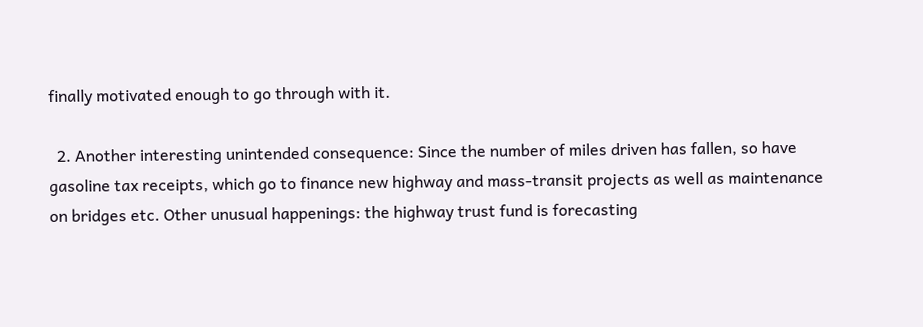finally motivated enough to go through with it.

  2. Another interesting unintended consequence: Since the number of miles driven has fallen, so have gasoline tax receipts, which go to finance new highway and mass-transit projects as well as maintenance on bridges etc. Other unusual happenings: the highway trust fund is forecasting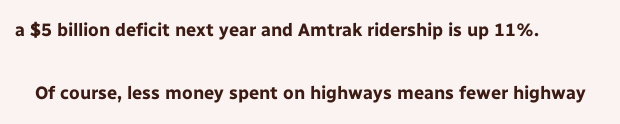a $5 billion deficit next year and Amtrak ridership is up 11%.

    Of course, less money spent on highways means fewer highway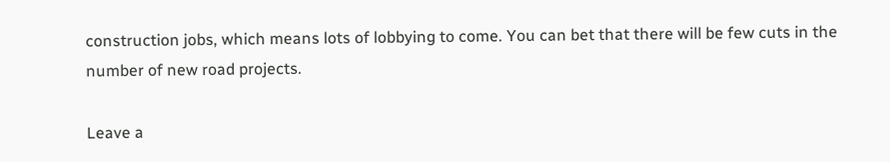construction jobs, which means lots of lobbying to come. You can bet that there will be few cuts in the number of new road projects.

Leave a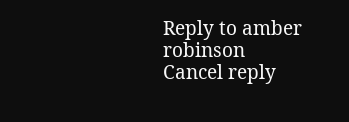Reply to amber robinson Cancel reply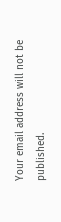Your email address will not be published.